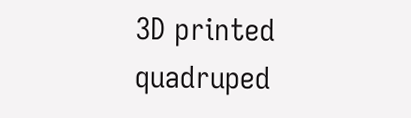3D printed quadruped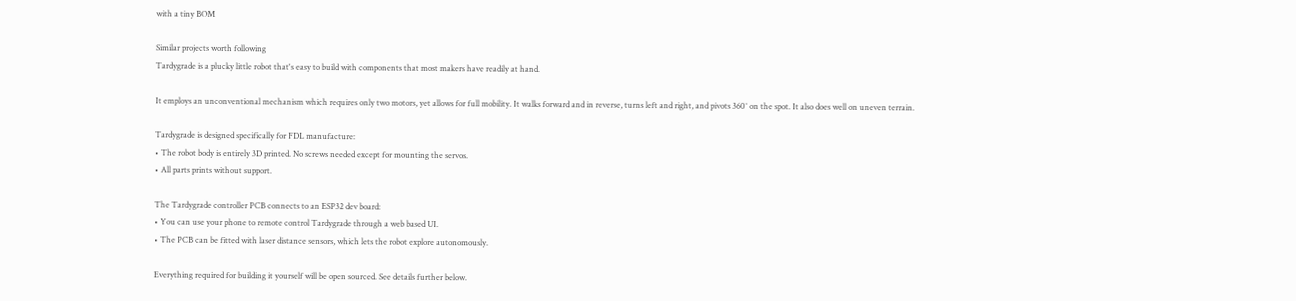with a tiny BOM

Similar projects worth following
Tardygrade is a plucky little robot that's easy to build with components that most makers have readily at hand.

It employs an unconventional mechanism which requires only two motors, yet allows for full mobility. It walks forward and in reverse, turns left and right, and pivots 360° on the spot. It also does well on uneven terrain.

Tardygrade is designed specifically for FDL manufacture:
• The robot body is entirely 3D printed. No screws needed except for mounting the servos.
• All parts prints without support.

The Tardygrade controller PCB connects to an ESP32 dev board:
• You can use your phone to remote control Tardygrade through a web based UI.
• The PCB can be fitted with laser distance sensors, which lets the robot explore autonomously.

Everything required for building it yourself will be open sourced. See details further below.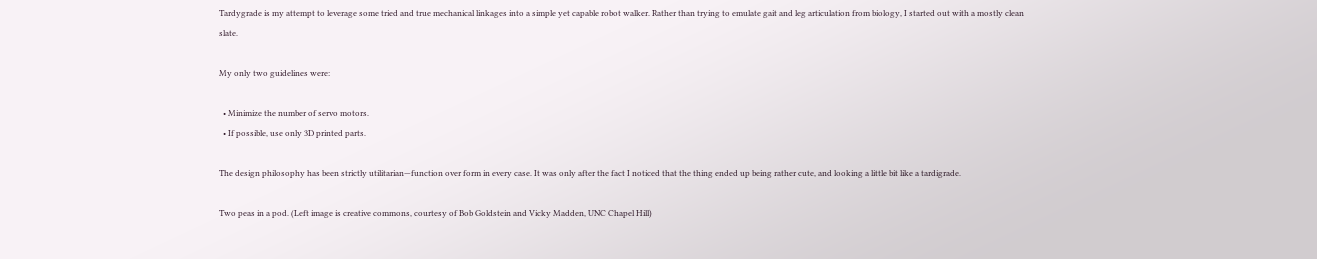Tardygrade is my attempt to leverage some tried and true mechanical linkages into a simple yet capable robot walker. Rather than trying to emulate gait and leg articulation from biology, I started out with a mostly clean slate.

My only two guidelines were:

  • Minimize the number of servo motors.
  • If possible, use only 3D printed parts.

The design philosophy has been strictly utilitarian—function over form in every case. It was only after the fact I noticed that the thing ended up being rather cute, and looking a little bit like a tardigrade.

Two peas in a pod. (Left image is creative commons, courtesy of Bob Goldstein and Vicky Madden, UNC Chapel Hill)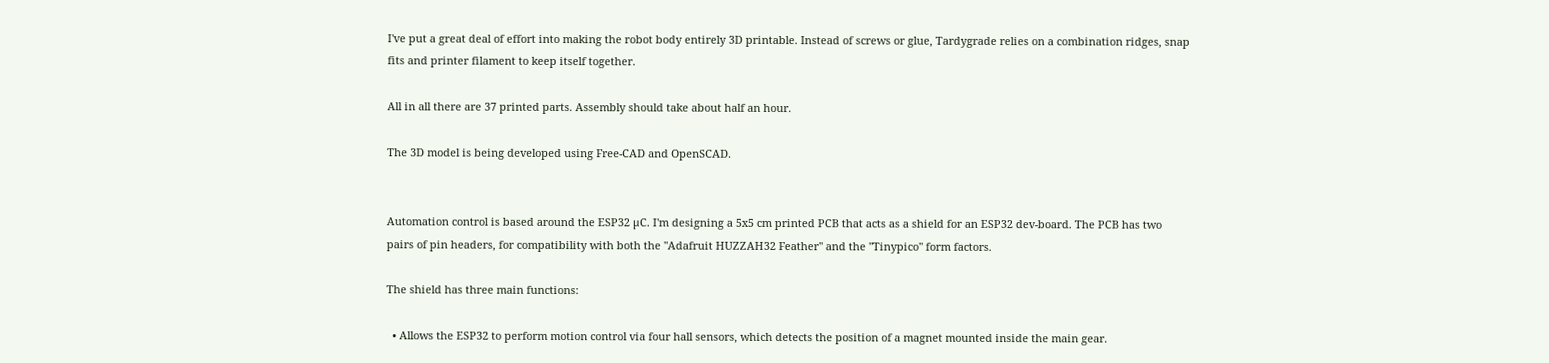I've put a great deal of effort into making the robot body entirely 3D printable. Instead of screws or glue, Tardygrade relies on a combination ridges, snap fits and printer filament to keep itself together.

All in all there are 37 printed parts. Assembly should take about half an hour.

The 3D model is being developed using Free-CAD and OpenSCAD.


Automation control is based around the ESP32 µC. I'm designing a 5x5 cm printed PCB that acts as a shield for an ESP32 dev-board. The PCB has two pairs of pin headers, for compatibility with both the "Adafruit HUZZAH32 Feather" and the "Tinypico" form factors.

The shield has three main functions:

  • Allows the ESP32 to perform motion control via four hall sensors, which detects the position of a magnet mounted inside the main gear.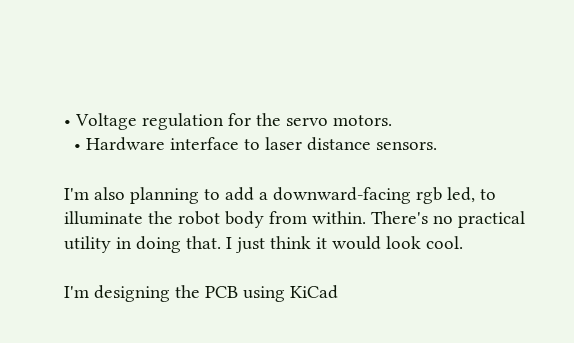• Voltage regulation for the servo motors.
  • Hardware interface to laser distance sensors.

I'm also planning to add a downward-facing rgb led, to illuminate the robot body from within. There's no practical utility in doing that. I just think it would look cool.

I'm designing the PCB using KiCad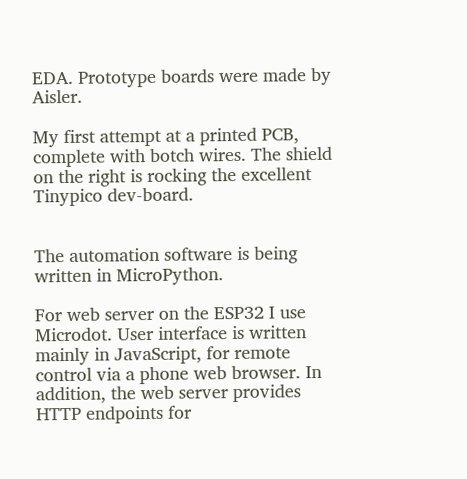EDA. Prototype boards were made by Aisler.

My first attempt at a printed PCB, complete with botch wires. The shield on the right is rocking the excellent Tinypico dev-board.


The automation software is being written in MicroPython.

For web server on the ESP32 I use Microdot. User interface is written mainly in JavaScript, for remote control via a phone web browser. In addition, the web server provides HTTP endpoints for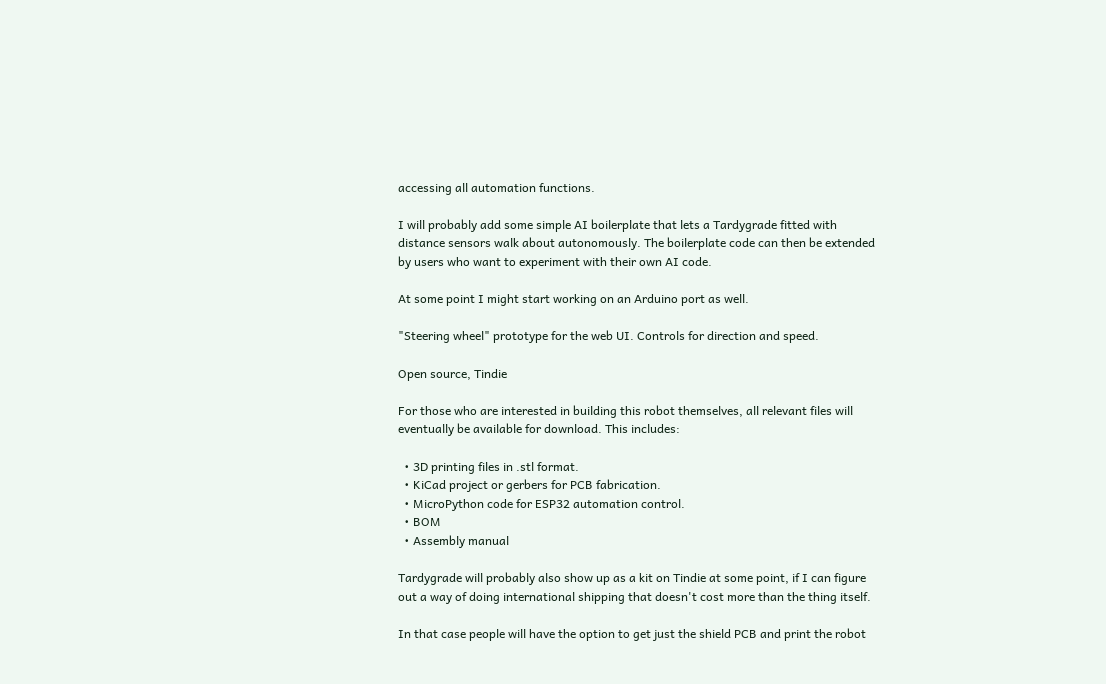accessing all automation functions.

I will probably add some simple AI boilerplate that lets a Tardygrade fitted with distance sensors walk about autonomously. The boilerplate code can then be extended by users who want to experiment with their own AI code.

At some point I might start working on an Arduino port as well.

"Steering wheel" prototype for the web UI. Controls for direction and speed.

Open source, Tindie

For those who are interested in building this robot themselves, all relevant files will eventually be available for download. This includes:

  • 3D printing files in .stl format.
  • KiCad project or gerbers for PCB fabrication.
  • MicroPython code for ESP32 automation control.
  • BOM
  • Assembly manual

Tardygrade will probably also show up as a kit on Tindie at some point, if I can figure out a way of doing international shipping that doesn't cost more than the thing itself.

In that case people will have the option to get just the shield PCB and print the robot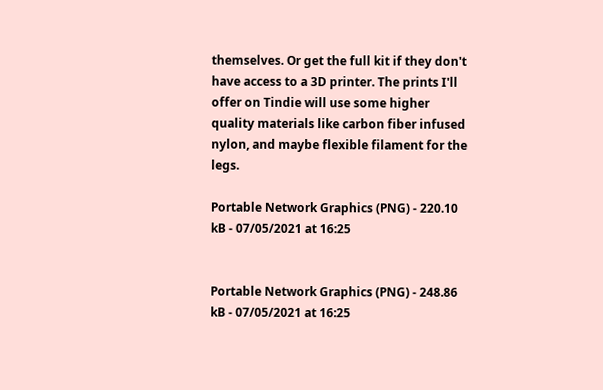themselves. Or get the full kit if they don't have access to a 3D printer. The prints I'll offer on Tindie will use some higher quality materials like carbon fiber infused nylon, and maybe flexible filament for the legs.

Portable Network Graphics (PNG) - 220.10 kB - 07/05/2021 at 16:25


Portable Network Graphics (PNG) - 248.86 kB - 07/05/2021 at 16:25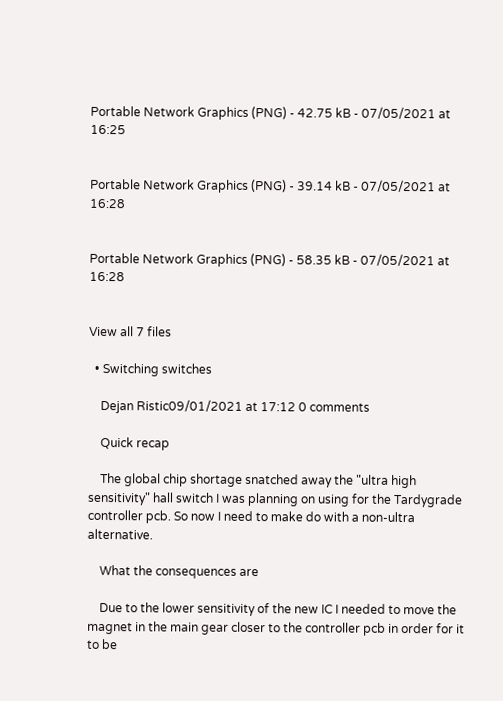Portable Network Graphics (PNG) - 42.75 kB - 07/05/2021 at 16:25


Portable Network Graphics (PNG) - 39.14 kB - 07/05/2021 at 16:28


Portable Network Graphics (PNG) - 58.35 kB - 07/05/2021 at 16:28


View all 7 files

  • Switching switches

    Dejan Ristic09/01/2021 at 17:12 0 comments

    Quick recap

    The global chip shortage snatched away the "ultra high sensitivity" hall switch I was planning on using for the Tardygrade controller pcb. So now I need to make do with a non-ultra alternative.

    What the consequences are

    Due to the lower sensitivity of the new IC I needed to move the magnet in the main gear closer to the controller pcb in order for it to be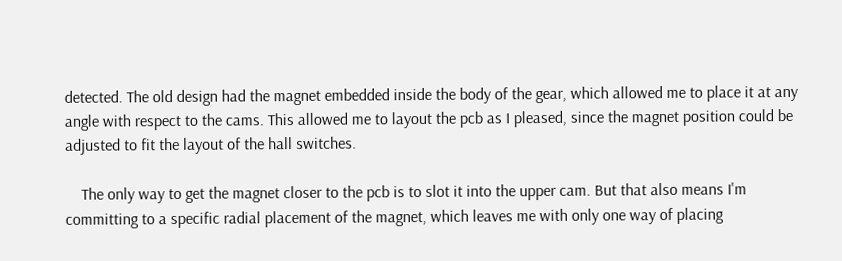detected. The old design had the magnet embedded inside the body of the gear, which allowed me to place it at any angle with respect to the cams. This allowed me to layout the pcb as I pleased, since the magnet position could be adjusted to fit the layout of the hall switches.

    The only way to get the magnet closer to the pcb is to slot it into the upper cam. But that also means I'm committing to a specific radial placement of the magnet, which leaves me with only one way of placing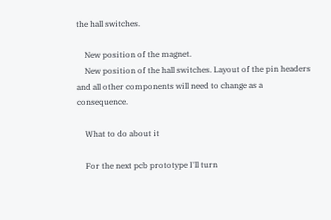the hall switches.

    New position of the magnet.
    New position of the hall switches. Layout of the pin headers and all other components will need to change as a consequence.

    What to do about it

    For the next pcb prototype I'll turn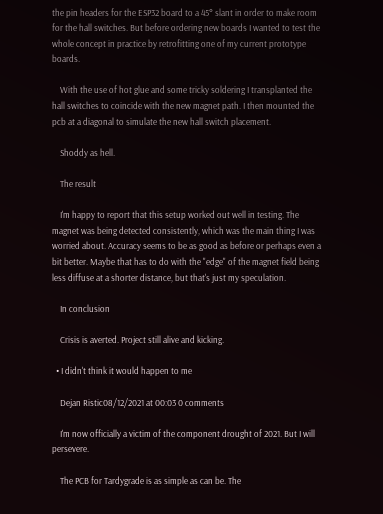the pin headers for the ESP32 board to a 45° slant in order to make room for the hall switches. But before ordering new boards I wanted to test the whole concept in practice by retrofitting one of my current prototype boards.

    With the use of hot glue and some tricky soldering I transplanted the hall switches to coincide with the new magnet path. I then mounted the pcb at a diagonal to simulate the new hall switch placement.

    Shoddy as hell.

    The result

    I'm happy to report that this setup worked out well in testing. The magnet was being detected consistently, which was the main thing I was worried about. Accuracy seems to be as good as before or perhaps even a bit better. Maybe that has to do with the "edge" of the magnet field being less diffuse at a shorter distance, but that's just my speculation.

    In conclusion

    Crisis is averted. Project still alive and kicking.

  • I didn't think it would happen to me

    Dejan Ristic08/12/2021 at 00:03 0 comments

    I'm now officially a victim of the component drought of 2021. But I will persevere.

    The PCB for Tardygrade is as simple as can be. The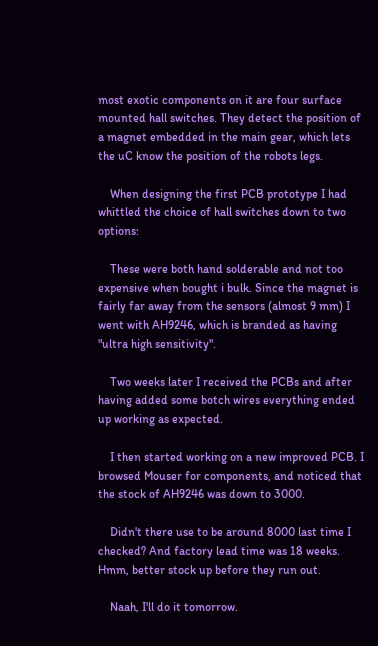most exotic components on it are four surface mounted hall switches. They detect the position of a magnet embedded in the main gear, which lets the uC know the position of the robots legs.

    When designing the first PCB prototype I had whittled the choice of hall switches down to two options:

    These were both hand solderable and not too expensive when bought i bulk. Since the magnet is fairly far away from the sensors (almost 9 mm) I went with AH9246, which is branded as having "ultra high sensitivity".

    Two weeks later I received the PCBs and after having added some botch wires everything ended up working as expected.

    I then started working on a new improved PCB. I browsed Mouser for components, and noticed that the stock of AH9246 was down to 3000.

    Didn't there use to be around 8000 last time I checked? And factory lead time was 18 weeks. Hmm, better stock up before they run out.

    Naah, I'll do it tomorrow.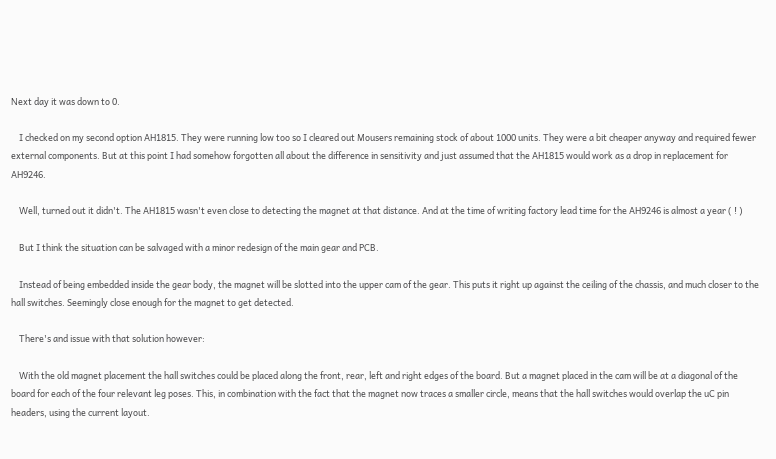Next day it was down to 0.

    I checked on my second option AH1815. They were running low too so I cleared out Mousers remaining stock of about 1000 units. They were a bit cheaper anyway and required fewer external components. But at this point I had somehow forgotten all about the difference in sensitivity and just assumed that the AH1815 would work as a drop in replacement for AH9246.

    Well, turned out it didn't. The AH1815 wasn't even close to detecting the magnet at that distance. And at the time of writing factory lead time for the AH9246 is almost a year ( ! )

    But I think the situation can be salvaged with a minor redesign of the main gear and PCB.

    Instead of being embedded inside the gear body, the magnet will be slotted into the upper cam of the gear. This puts it right up against the ceiling of the chassis, and much closer to the hall switches. Seemingly close enough for the magnet to get detected.

    There's and issue with that solution however:

    With the old magnet placement the hall switches could be placed along the front, rear, left and right edges of the board. But a magnet placed in the cam will be at a diagonal of the board for each of the four relevant leg poses. This, in combination with the fact that the magnet now traces a smaller circle, means that the hall switches would overlap the uC pin headers, using the current layout.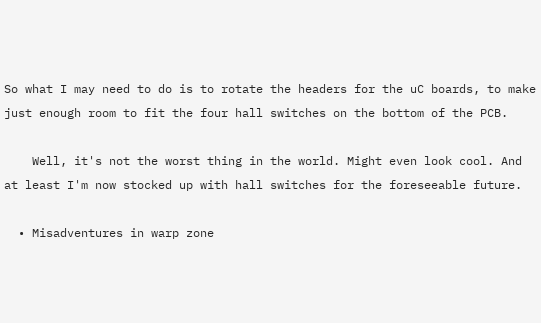So what I may need to do is to rotate the headers for the uC boards, to make just enough room to fit the four hall switches on the bottom of the PCB.

    Well, it's not the worst thing in the world. Might even look cool. And at least I'm now stocked up with hall switches for the foreseeable future.

  • Misadventures in warp zone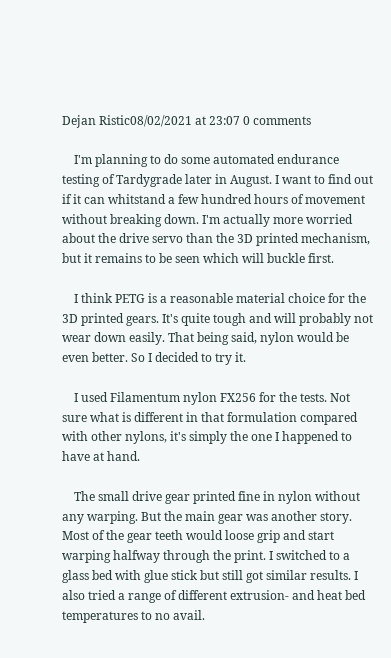Dejan Ristic08/02/2021 at 23:07 0 comments

    I'm planning to do some automated endurance testing of Tardygrade later in August. I want to find out if it can whitstand a few hundred hours of movement without breaking down. I'm actually more worried about the drive servo than the 3D printed mechanism, but it remains to be seen which will buckle first.

    I think PETG is a reasonable material choice for the 3D printed gears. It's quite tough and will probably not wear down easily. That being said, nylon would be even better. So I decided to try it.

    I used Filamentum nylon FX256 for the tests. Not sure what is different in that formulation compared with other nylons, it's simply the one I happened to have at hand.

    The small drive gear printed fine in nylon without any warping. But the main gear was another story. Most of the gear teeth would loose grip and start warping halfway through the print. I switched to a glass bed with glue stick but still got similar results. I also tried a range of different extrusion- and heat bed temperatures to no avail.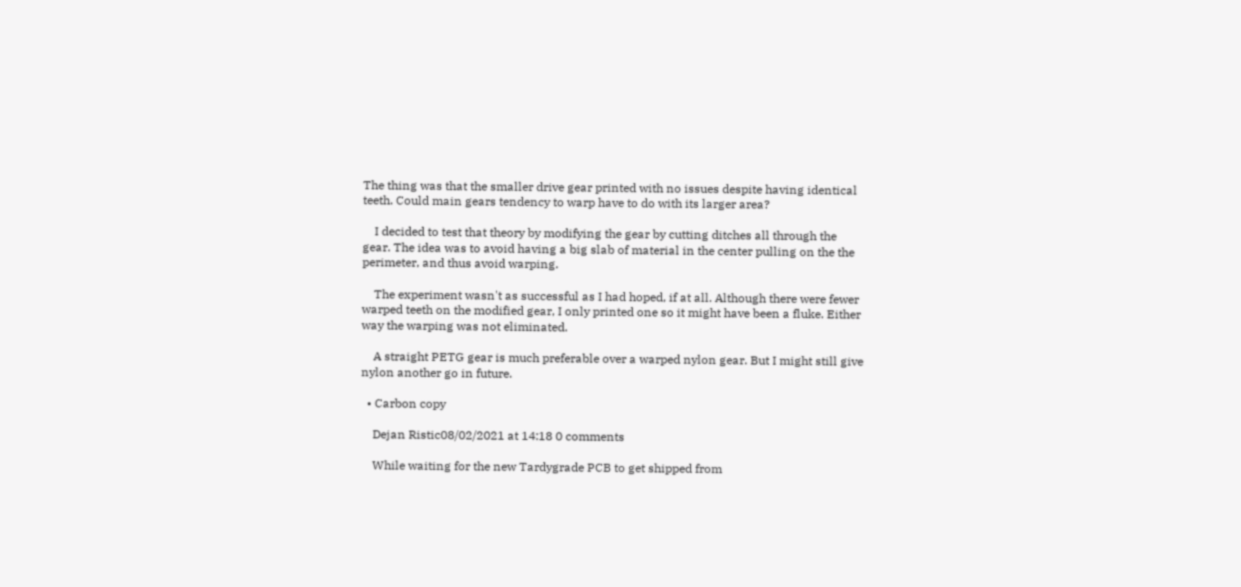The thing was that the smaller drive gear printed with no issues despite having identical teeth. Could main gears tendency to warp have to do with its larger area?

    I decided to test that theory by modifying the gear by cutting ditches all through the gear. The idea was to avoid having a big slab of material in the center pulling on the the perimeter, and thus avoid warping.

    The experiment wasn't as successful as I had hoped, if at all. Although there were fewer warped teeth on the modified gear, I only printed one so it might have been a fluke. Either way the warping was not eliminated.

    A straight PETG gear is much preferable over a warped nylon gear. But I might still give nylon another go in future.

  • Carbon copy

    Dejan Ristic08/02/2021 at 14:18 0 comments

    While waiting for the new Tardygrade PCB to get shipped from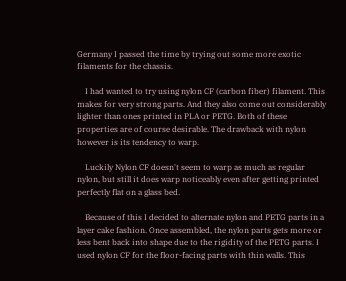Germany I passed the time by trying out some more exotic filaments for the chassis.

    I had wanted to try using nylon CF (carbon fiber) filament. This makes for very strong parts. And they also come out considerably lighter than ones printed in PLA or PETG. Both of these properties are of course desirable. The drawback with nylon however is its tendency to warp.

    Luckily Nylon CF doesn't seem to warp as much as regular nylon, but still it does warp noticeably even after getting printed perfectly flat on a glass bed.

    Because of this I decided to alternate nylon and PETG parts in a layer cake fashion. Once assembled, the nylon parts gets more or less bent back into shape due to the rigidity of the PETG parts. I used nylon CF for the floor-facing parts with thin walls. This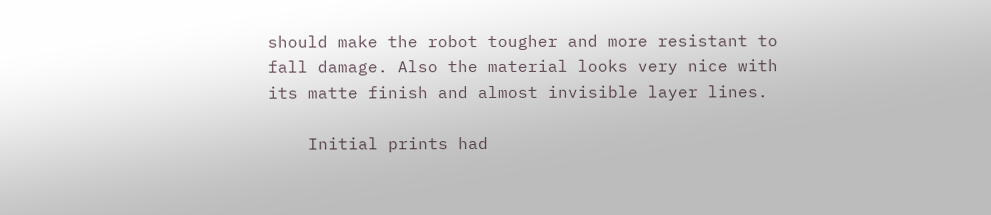should make the robot tougher and more resistant to fall damage. Also the material looks very nice with its matte finish and almost invisible layer lines.

    Initial prints had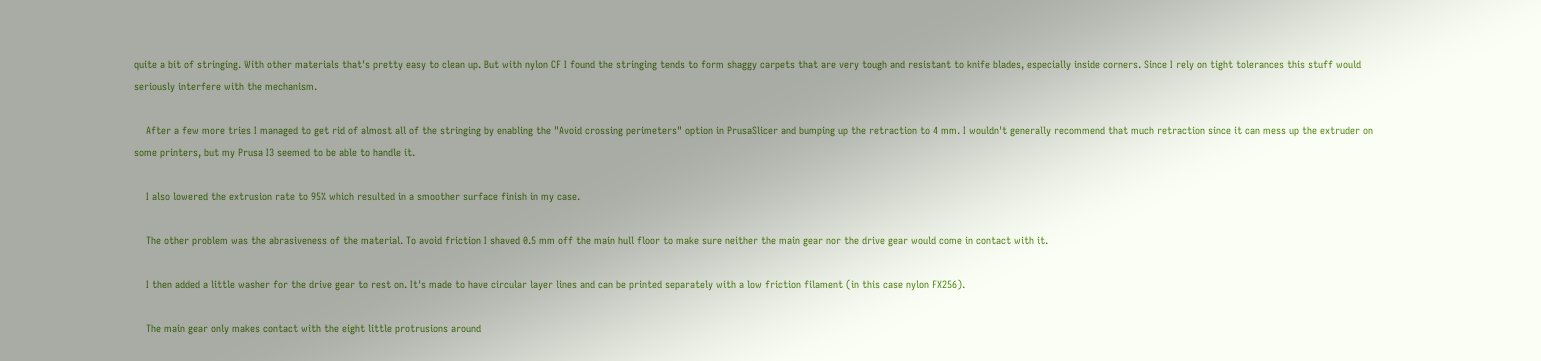quite a bit of stringing. With other materials that's pretty easy to clean up. But with nylon CF I found the stringing tends to form shaggy carpets that are very tough and resistant to knife blades, especially inside corners. Since I rely on tight tolerances this stuff would seriously interfere with the mechanism.

    After a few more tries I managed to get rid of almost all of the stringing by enabling the "Avoid crossing perimeters" option in PrusaSlicer and bumping up the retraction to 4 mm. I wouldn't generally recommend that much retraction since it can mess up the extruder on some printers, but my Prusa I3 seemed to be able to handle it.

    I also lowered the extrusion rate to 95% which resulted in a smoother surface finish in my case.

    The other problem was the abrasiveness of the material. To avoid friction I shaved 0.5 mm off the main hull floor to make sure neither the main gear nor the drive gear would come in contact with it.

    I then added a little washer for the drive gear to rest on. It's made to have circular layer lines and can be printed separately with a low friction filament (in this case nylon FX256).

    The main gear only makes contact with the eight little protrusions around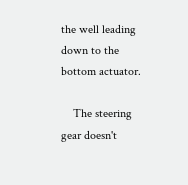the well leading down to the bottom actuator.

    The steering gear doesn't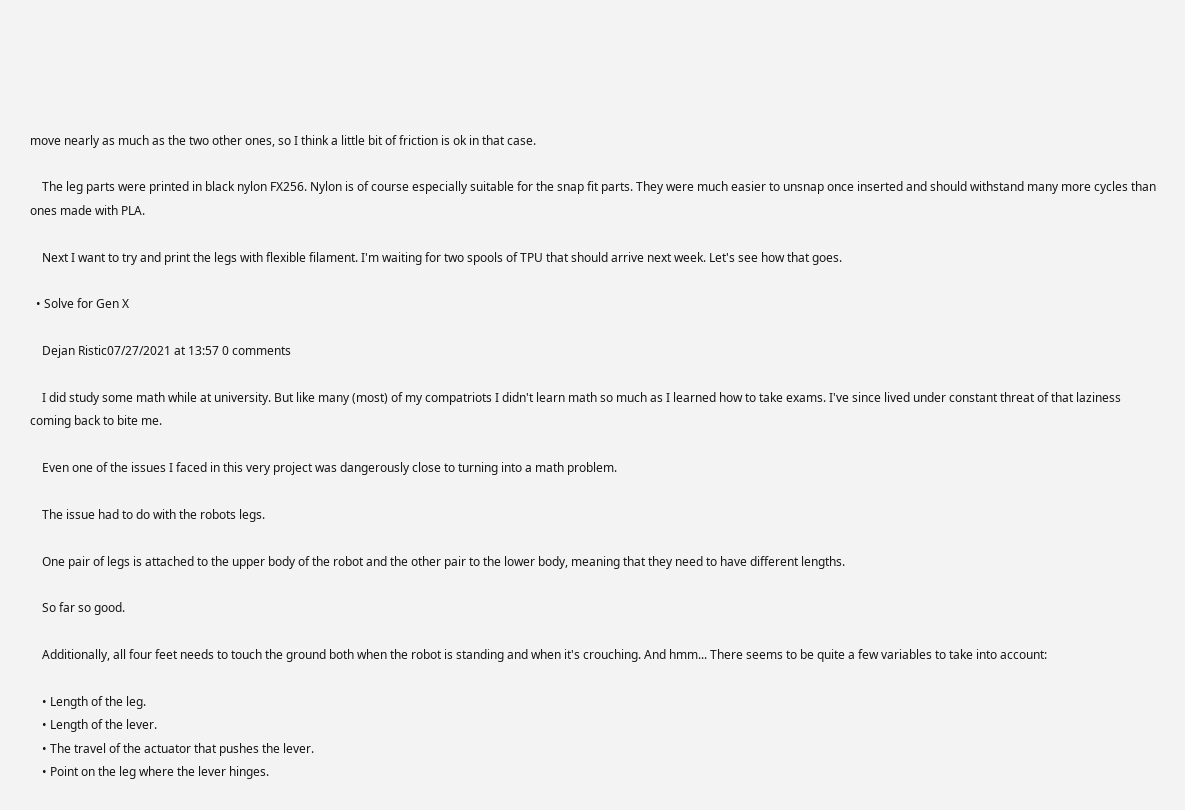move nearly as much as the two other ones, so I think a little bit of friction is ok in that case.

    The leg parts were printed in black nylon FX256. Nylon is of course especially suitable for the snap fit parts. They were much easier to unsnap once inserted and should withstand many more cycles than ones made with PLA.

    Next I want to try and print the legs with flexible filament. I'm waiting for two spools of TPU that should arrive next week. Let's see how that goes.

  • Solve for Gen X

    Dejan Ristic07/27/2021 at 13:57 0 comments

    I did study some math while at university. But like many (most) of my compatriots I didn't learn math so much as I learned how to take exams. I've since lived under constant threat of that laziness coming back to bite me.

    Even one of the issues I faced in this very project was dangerously close to turning into a math problem.

    The issue had to do with the robots legs.

    One pair of legs is attached to the upper body of the robot and the other pair to the lower body, meaning that they need to have different lengths.

    So far so good.

    Additionally, all four feet needs to touch the ground both when the robot is standing and when it's crouching. And hmm... There seems to be quite a few variables to take into account:

    • Length of the leg.
    • Length of the lever.
    • The travel of the actuator that pushes the lever.
    • Point on the leg where the lever hinges.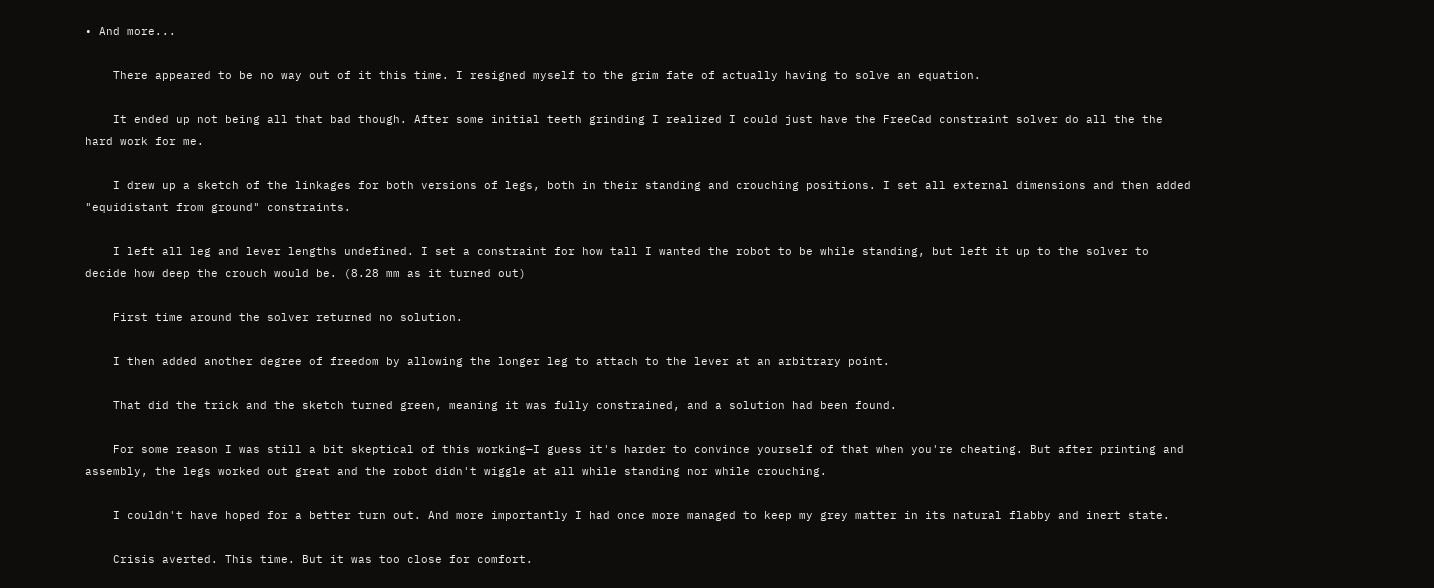• And more...

    There appeared to be no way out of it this time. I resigned myself to the grim fate of actually having to solve an equation.

    It ended up not being all that bad though. After some initial teeth grinding I realized I could just have the FreeCad constraint solver do all the the hard work for me.

    I drew up a sketch of the linkages for both versions of legs, both in their standing and crouching positions. I set all external dimensions and then added "equidistant from ground" constraints.

    I left all leg and lever lengths undefined. I set a constraint for how tall I wanted the robot to be while standing, but left it up to the solver to decide how deep the crouch would be. (8.28 mm as it turned out)

    First time around the solver returned no solution.

    I then added another degree of freedom by allowing the longer leg to attach to the lever at an arbitrary point.

    That did the trick and the sketch turned green, meaning it was fully constrained, and a solution had been found.

    For some reason I was still a bit skeptical of this working—I guess it's harder to convince yourself of that when you're cheating. But after printing and assembly, the legs worked out great and the robot didn't wiggle at all while standing nor while crouching.

    I couldn't have hoped for a better turn out. And more importantly I had once more managed to keep my grey matter in its natural flabby and inert state.

    Crisis averted. This time. But it was too close for comfort.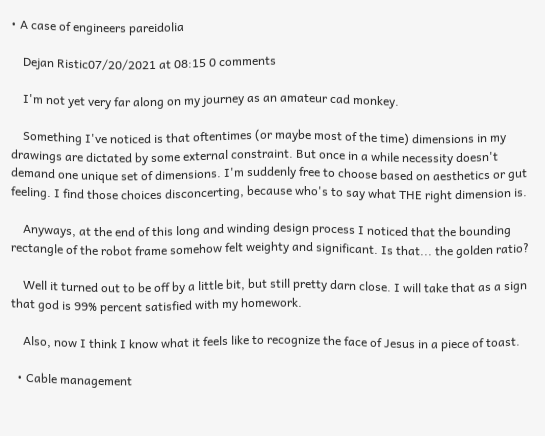• A case of engineers pareidolia

    Dejan Ristic07/20/2021 at 08:15 0 comments

    I'm not yet very far along on my journey as an amateur cad monkey.

    Something I've noticed is that oftentimes (or maybe most of the time) dimensions in my drawings are dictated by some external constraint. But once in a while necessity doesn't demand one unique set of dimensions. I'm suddenly free to choose based on aesthetics or gut feeling. I find those choices disconcerting, because who's to say what THE right dimension is.

    Anyways, at the end of this long and winding design process I noticed that the bounding rectangle of the robot frame somehow felt weighty and significant. Is that... the golden ratio?

    Well it turned out to be off by a little bit, but still pretty darn close. I will take that as a sign that god is 99% percent satisfied with my homework.

    Also, now I think I know what it feels like to recognize the face of Jesus in a piece of toast.

  • Cable management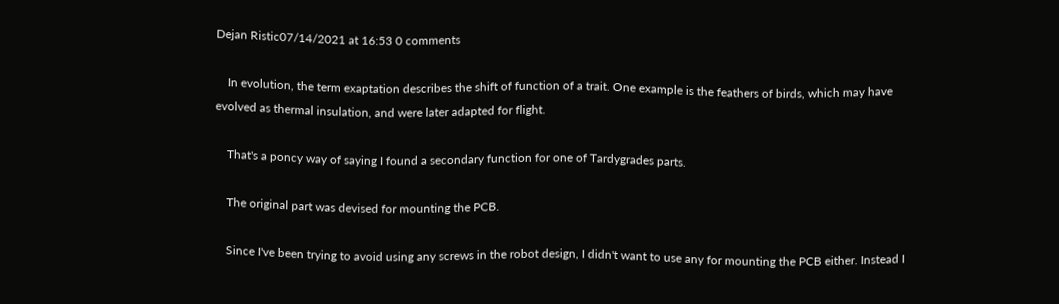Dejan Ristic07/14/2021 at 16:53 0 comments

    In evolution, the term exaptation describes the shift of function of a trait. One example is the feathers of birds, which may have evolved as thermal insulation, and were later adapted for flight.

    That's a poncy way of saying I found a secondary function for one of Tardygrades parts.

    The original part was devised for mounting the PCB.

    Since I've been trying to avoid using any screws in the robot design, I didn't want to use any for mounting the PCB either. Instead I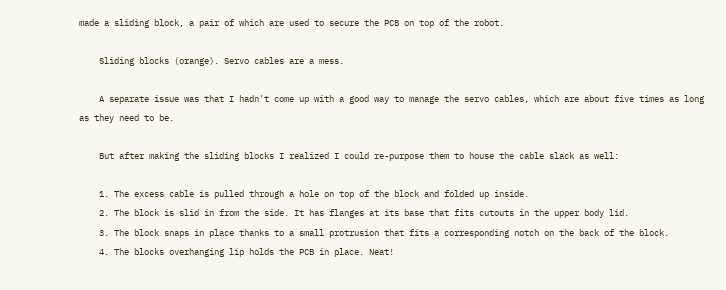made a sliding block, a pair of which are used to secure the PCB on top of the robot.

    Sliding blocks (orange). Servo cables are a mess.

    A separate issue was that I hadn't come up with a good way to manage the servo cables, which are about five times as long as they need to be.

    But after making the sliding blocks I realized I could re-purpose them to house the cable slack as well:

    1. The excess cable is pulled through a hole on top of the block and folded up inside.
    2. The block is slid in from the side. It has flanges at its base that fits cutouts in the upper body lid.
    3. The block snaps in place thanks to a small protrusion that fits a corresponding notch on the back of the block.
    4. The blocks overhanging lip holds the PCB in place. Neat!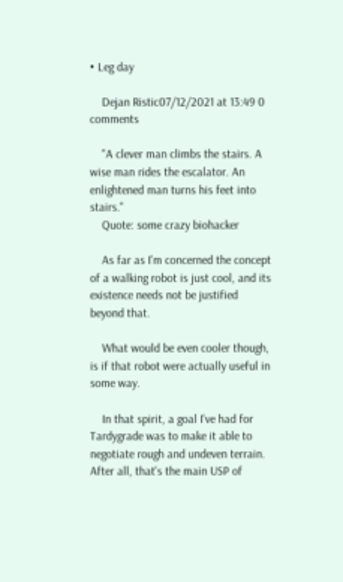• Leg day

    Dejan Ristic07/12/2021 at 13:49 0 comments

    "A clever man climbs the stairs. A wise man rides the escalator. An enlightened man turns his feet into stairs."
    Quote: some crazy biohacker

    As far as I'm concerned the concept of a walking robot is just cool, and its existence needs not be justified beyond that.

    What would be even cooler though, is if that robot were actually useful in some way.

    In that spirit, a goal I've had for Tardygrade was to make it able to negotiate rough and undeven terrain. After all, that's the main USP of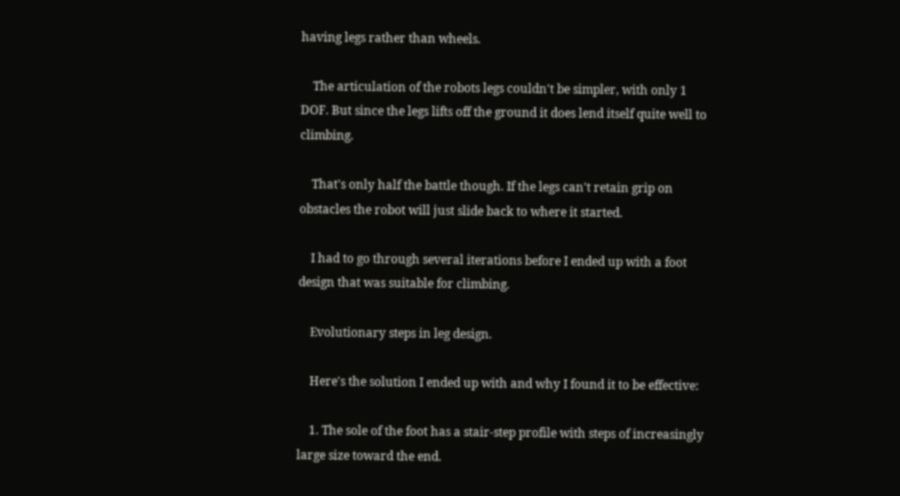having legs rather than wheels.

    The articulation of the robots legs couldn't be simpler, with only 1 DOF. But since the legs lifts off the ground it does lend itself quite well to climbing.

    That's only half the battle though. If the legs can't retain grip on obstacles the robot will just slide back to where it started.

    I had to go through several iterations before I ended up with a foot design that was suitable for climbing.

    Evolutionary steps in leg design.

    Here's the solution I ended up with and why I found it to be effective:

    1. The sole of the foot has a stair-step profile with steps of increasingly large size toward the end.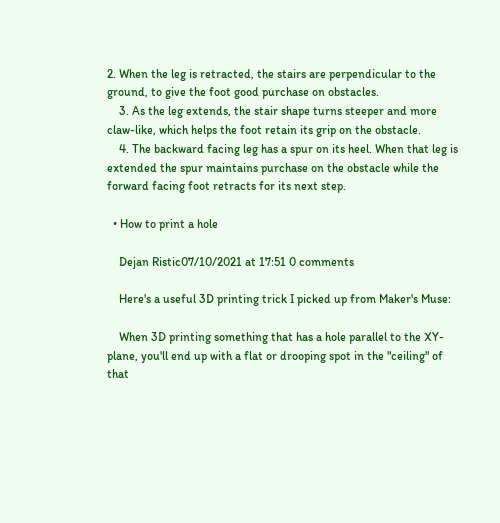2. When the leg is retracted, the stairs are perpendicular to the ground, to give the foot good purchase on obstacles.
    3. As the leg extends, the stair shape turns steeper and more claw-like, which helps the foot retain its grip on the obstacle.
    4. The backward facing leg has a spur on its heel. When that leg is extended the spur maintains purchase on the obstacle while the forward facing foot retracts for its next step.

  • How to print a hole

    Dejan Ristic07/10/2021 at 17:51 0 comments

    Here's a useful 3D printing trick I picked up from Maker's Muse:

    When 3D printing something that has a hole parallel to the XY-plane, you'll end up with a flat or drooping spot in the "ceiling" of that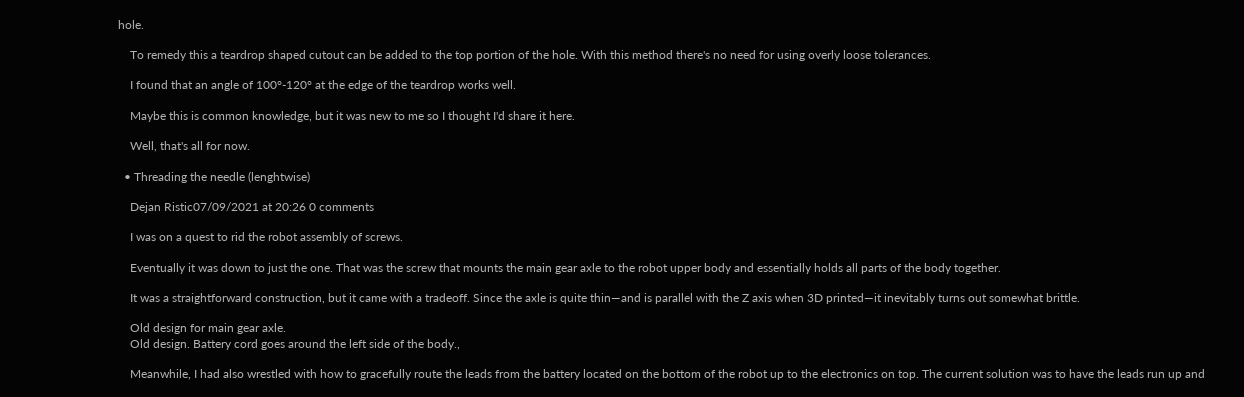hole.

    To remedy this a teardrop shaped cutout can be added to the top portion of the hole. With this method there's no need for using overly loose tolerances.

    I found that an angle of 100°-120° at the edge of the teardrop works well.

    Maybe this is common knowledge, but it was new to me so I thought I'd share it here.

    Well, that's all for now.

  • Threading the needle (lenghtwise)

    Dejan Ristic07/09/2021 at 20:26 0 comments

    I was on a quest to rid the robot assembly of screws.

    Eventually it was down to just the one. That was the screw that mounts the main gear axle to the robot upper body and essentially holds all parts of the body together.

    It was a straightforward construction, but it came with a tradeoff. Since the axle is quite thin—and is parallel with the Z axis when 3D printed—it inevitably turns out somewhat brittle.

    Old design for main gear axle.
    Old design. Battery cord goes around the left side of the body.,

    Meanwhile, I had also wrestled with how to gracefully route the leads from the battery located on the bottom of the robot up to the electronics on top. The current solution was to have the leads run up and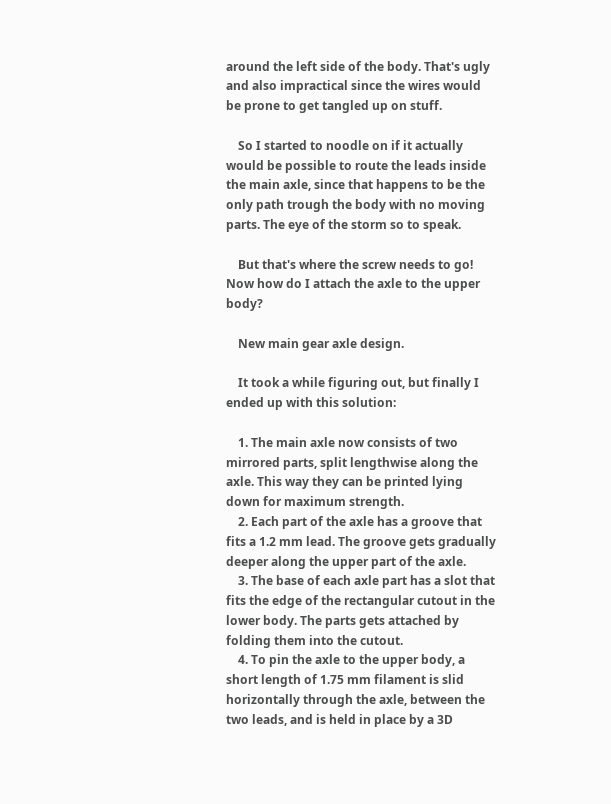around the left side of the body. That's ugly and also impractical since the wires would be prone to get tangled up on stuff.

    So I started to noodle on if it actually would be possible to route the leads inside the main axle, since that happens to be the only path trough the body with no moving parts. The eye of the storm so to speak.

    But that's where the screw needs to go! Now how do I attach the axle to the upper body?

    New main gear axle design.

    It took a while figuring out, but finally I ended up with this solution:

    1. The main axle now consists of two mirrored parts, split lengthwise along the axle. This way they can be printed lying down for maximum strength.
    2. Each part of the axle has a groove that fits a 1.2 mm lead. The groove gets gradually deeper along the upper part of the axle.
    3. The base of each axle part has a slot that fits the edge of the rectangular cutout in the lower body. The parts gets attached by folding them into the cutout.
    4. To pin the axle to the upper body, a short length of 1.75 mm filament is slid horizontally through the axle, between the two leads, and is held in place by a 3D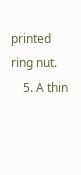printed ring nut.
    5. A thin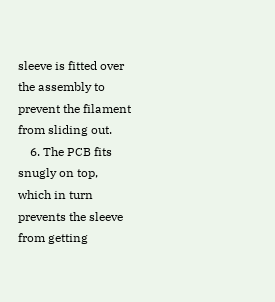sleeve is fitted over the assembly to prevent the filament from sliding out.
    6. The PCB fits snugly on top, which in turn prevents the sleeve from getting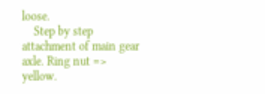loose.
    Step by step attachment of main gear axle. Ring nut => yellow.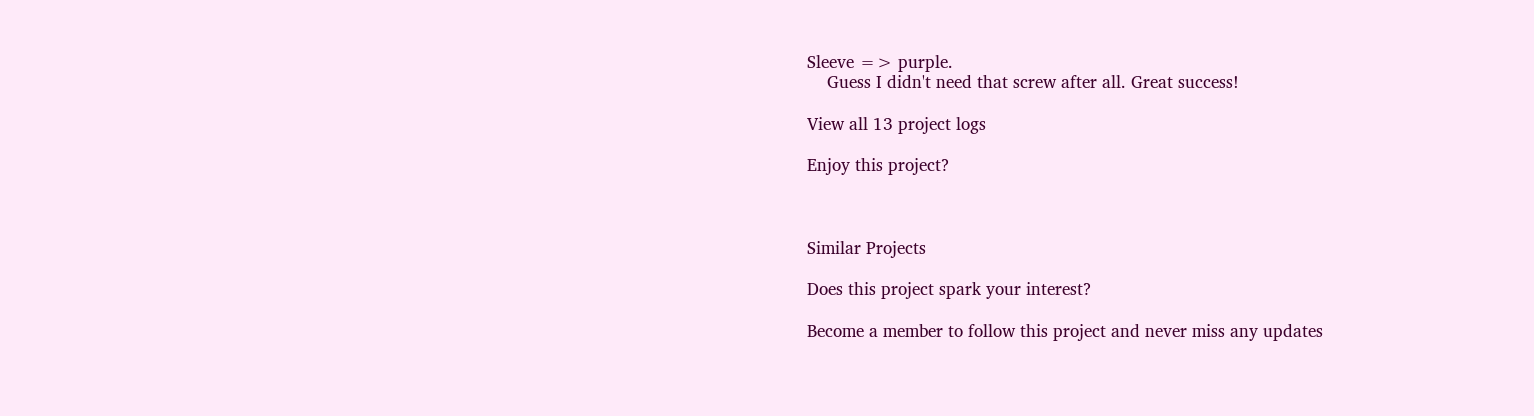Sleeve => purple.
    Guess I didn't need that screw after all. Great success!

View all 13 project logs

Enjoy this project?



Similar Projects

Does this project spark your interest?

Become a member to follow this project and never miss any updates